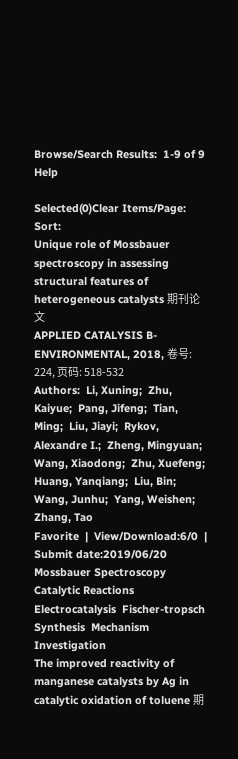Browse/Search Results:  1-9 of 9 Help

Selected(0)Clear Items/Page:    Sort:
Unique role of Mossbauer spectroscopy in assessing structural features of heterogeneous catalysts 期刊论文
APPLIED CATALYSIS B-ENVIRONMENTAL, 2018, 卷号: 224, 页码: 518-532
Authors:  Li, Xuning;  Zhu, Kaiyue;  Pang, Jifeng;  Tian, Ming;  Liu, Jiayi;  Rykov, Alexandre I.;  Zheng, Mingyuan;  Wang, Xiaodong;  Zhu, Xuefeng;  Huang, Yanqiang;  Liu, Bin;  Wang, Junhu;  Yang, Weishen;  Zhang, Tao
Favorite  |  View/Download:6/0  |  Submit date:2019/06/20
Mossbauer Spectroscopy  Catalytic Reactions  Electrocatalysis  Fischer-tropsch Synthesis  Mechanism Investigation
The improved reactivity of manganese catalysts by Ag in catalytic oxidation of toluene 期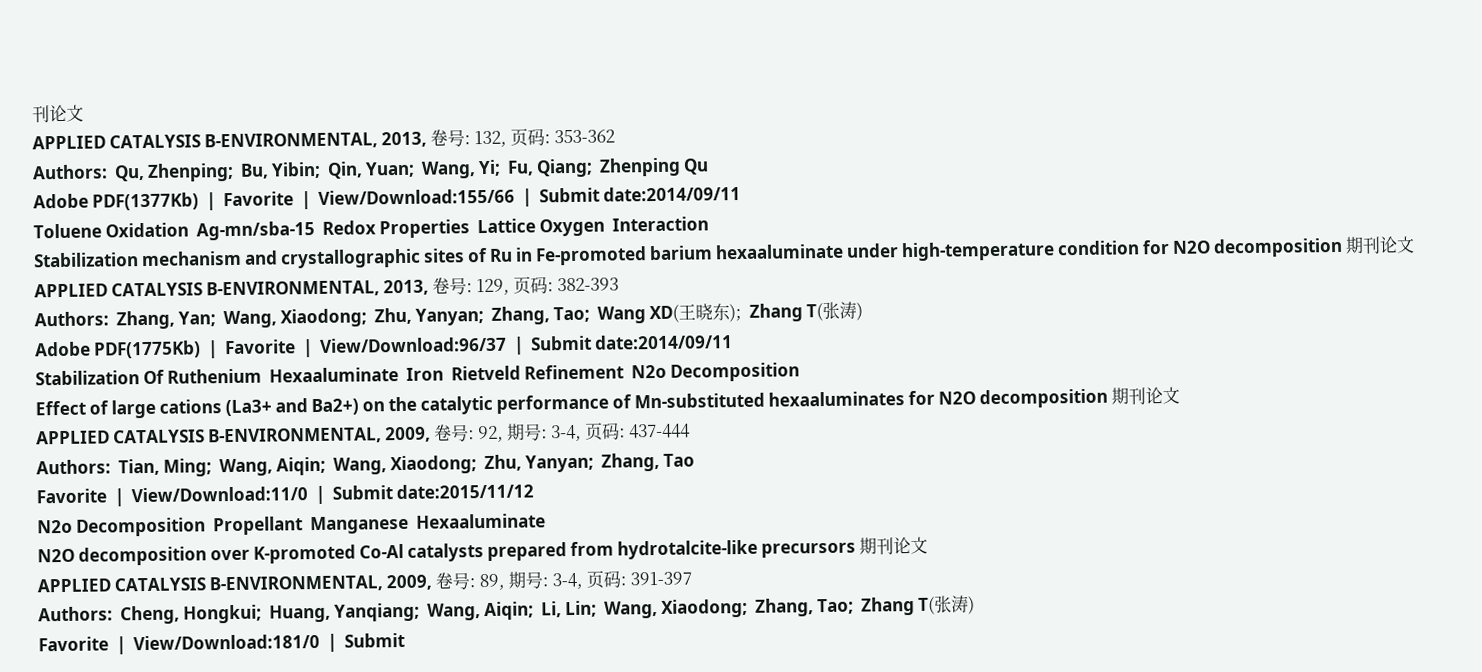刊论文
APPLIED CATALYSIS B-ENVIRONMENTAL, 2013, 卷号: 132, 页码: 353-362
Authors:  Qu, Zhenping;  Bu, Yibin;  Qin, Yuan;  Wang, Yi;  Fu, Qiang;  Zhenping Qu
Adobe PDF(1377Kb)  |  Favorite  |  View/Download:155/66  |  Submit date:2014/09/11
Toluene Oxidation  Ag-mn/sba-15  Redox Properties  Lattice Oxygen  Interaction
Stabilization mechanism and crystallographic sites of Ru in Fe-promoted barium hexaaluminate under high-temperature condition for N2O decomposition 期刊论文
APPLIED CATALYSIS B-ENVIRONMENTAL, 2013, 卷号: 129, 页码: 382-393
Authors:  Zhang, Yan;  Wang, Xiaodong;  Zhu, Yanyan;  Zhang, Tao;  Wang XD(王晓东);  Zhang T(张涛)
Adobe PDF(1775Kb)  |  Favorite  |  View/Download:96/37  |  Submit date:2014/09/11
Stabilization Of Ruthenium  Hexaaluminate  Iron  Rietveld Refinement  N2o Decomposition
Effect of large cations (La3+ and Ba2+) on the catalytic performance of Mn-substituted hexaaluminates for N2O decomposition 期刊论文
APPLIED CATALYSIS B-ENVIRONMENTAL, 2009, 卷号: 92, 期号: 3-4, 页码: 437-444
Authors:  Tian, Ming;  Wang, Aiqin;  Wang, Xiaodong;  Zhu, Yanyan;  Zhang, Tao
Favorite  |  View/Download:11/0  |  Submit date:2015/11/12
N2o Decomposition  Propellant  Manganese  Hexaaluminate
N2O decomposition over K-promoted Co-Al catalysts prepared from hydrotalcite-like precursors 期刊论文
APPLIED CATALYSIS B-ENVIRONMENTAL, 2009, 卷号: 89, 期号: 3-4, 页码: 391-397
Authors:  Cheng, Hongkui;  Huang, Yanqiang;  Wang, Aiqin;  Li, Lin;  Wang, Xiaodong;  Zhang, Tao;  Zhang T(张涛)
Favorite  |  View/Download:181/0  |  Submit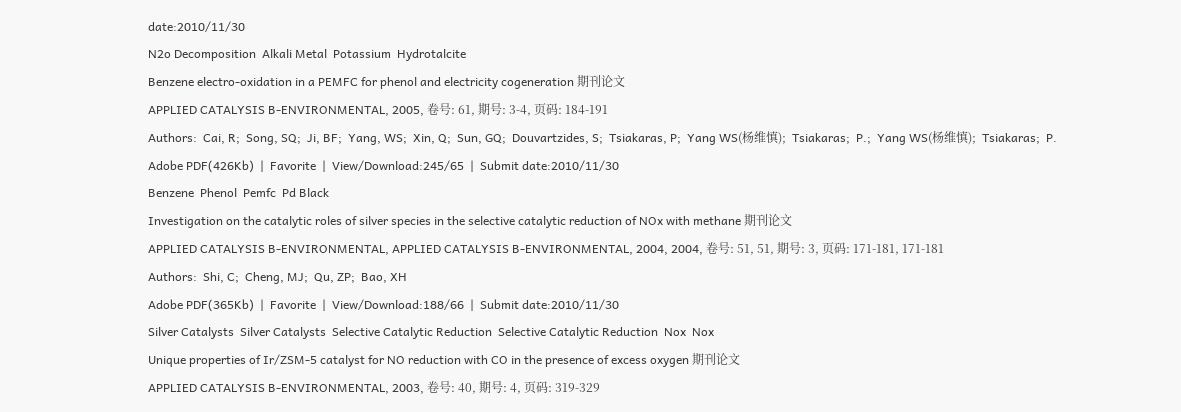date:2010/11/30
N2o Decomposition  Alkali Metal  Potassium  Hydrotalcite
Benzene electro-oxidation in a PEMFC for phenol and electricity cogeneration 期刊论文
APPLIED CATALYSIS B-ENVIRONMENTAL, 2005, 卷号: 61, 期号: 3-4, 页码: 184-191
Authors:  Cai, R;  Song, SQ;  Ji, BF;  Yang, WS;  Xin, Q;  Sun, GQ;  Douvartzides, S;  Tsiakaras, P;  Yang WS(杨维慎);  Tsiakaras;  P.;  Yang WS(杨维慎);  Tsiakaras;  P.
Adobe PDF(426Kb)  |  Favorite  |  View/Download:245/65  |  Submit date:2010/11/30
Benzene  Phenol  Pemfc  Pd Black
Investigation on the catalytic roles of silver species in the selective catalytic reduction of NOx with methane 期刊论文
APPLIED CATALYSIS B-ENVIRONMENTAL, APPLIED CATALYSIS B-ENVIRONMENTAL, 2004, 2004, 卷号: 51, 51, 期号: 3, 页码: 171-181, 171-181
Authors:  Shi, C;  Cheng, MJ;  Qu, ZP;  Bao, XH
Adobe PDF(365Kb)  |  Favorite  |  View/Download:188/66  |  Submit date:2010/11/30
Silver Catalysts  Silver Catalysts  Selective Catalytic Reduction  Selective Catalytic Reduction  Nox  Nox
Unique properties of Ir/ZSM-5 catalyst for NO reduction with CO in the presence of excess oxygen 期刊论文
APPLIED CATALYSIS B-ENVIRONMENTAL, 2003, 卷号: 40, 期号: 4, 页码: 319-329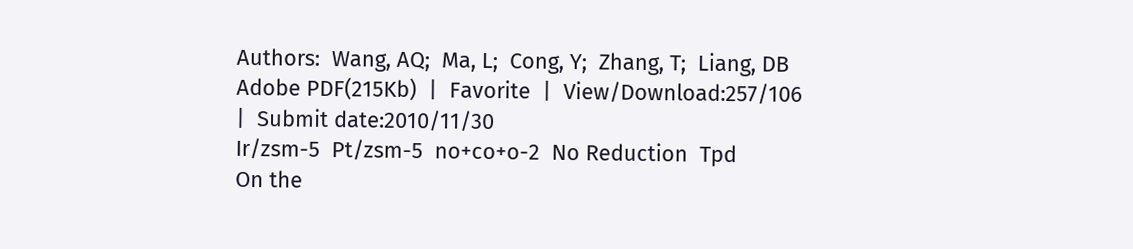Authors:  Wang, AQ;  Ma, L;  Cong, Y;  Zhang, T;  Liang, DB
Adobe PDF(215Kb)  |  Favorite  |  View/Download:257/106  |  Submit date:2010/11/30
Ir/zsm-5  Pt/zsm-5  no+co+o-2  No Reduction  Tpd
On the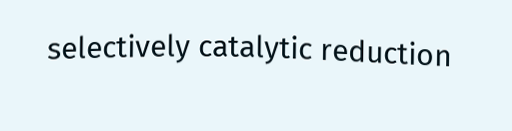selectively catalytic reduction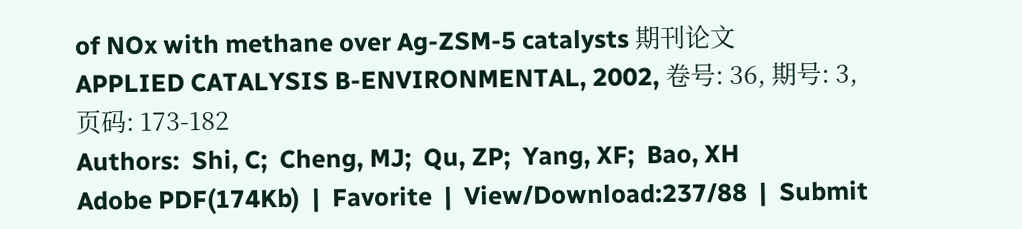of NOx with methane over Ag-ZSM-5 catalysts 期刊论文
APPLIED CATALYSIS B-ENVIRONMENTAL, 2002, 卷号: 36, 期号: 3, 页码: 173-182
Authors:  Shi, C;  Cheng, MJ;  Qu, ZP;  Yang, XF;  Bao, XH
Adobe PDF(174Kb)  |  Favorite  |  View/Download:237/88  |  Submit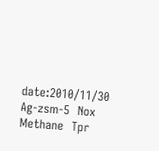date:2010/11/30
Ag-zsm-5  Nox  Methane  Tpr